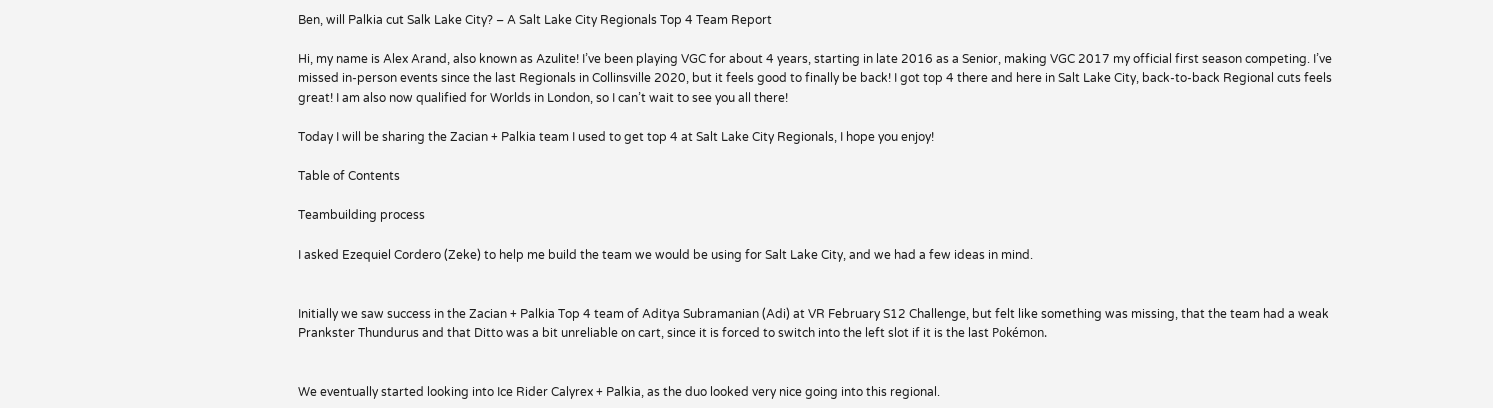Ben, will Palkia cut Salk Lake City? – A Salt Lake City Regionals Top 4 Team Report

Hi, my name is Alex Arand, also known as Azulite! I’ve been playing VGC for about 4 years, starting in late 2016 as a Senior, making VGC 2017 my official first season competing. I’ve missed in-person events since the last Regionals in Collinsville 2020, but it feels good to finally be back! I got top 4 there and here in Salt Lake City, back-to-back Regional cuts feels great! I am also now qualified for Worlds in London, so I can’t wait to see you all there!

Today I will be sharing the Zacian + Palkia team I used to get top 4 at Salt Lake City Regionals, I hope you enjoy!

Table of Contents

Teambuilding process

I asked Ezequiel Cordero (Zeke) to help me build the team we would be using for Salt Lake City, and we had a few ideas in mind.


Initially we saw success in the Zacian + Palkia Top 4 team of Aditya Subramanian (Adi) at VR February S12 Challenge, but felt like something was missing, that the team had a weak Prankster Thundurus and that Ditto was a bit unreliable on cart, since it is forced to switch into the left slot if it is the last Pokémon.


We eventually started looking into Ice Rider Calyrex + Palkia, as the duo looked very nice going into this regional.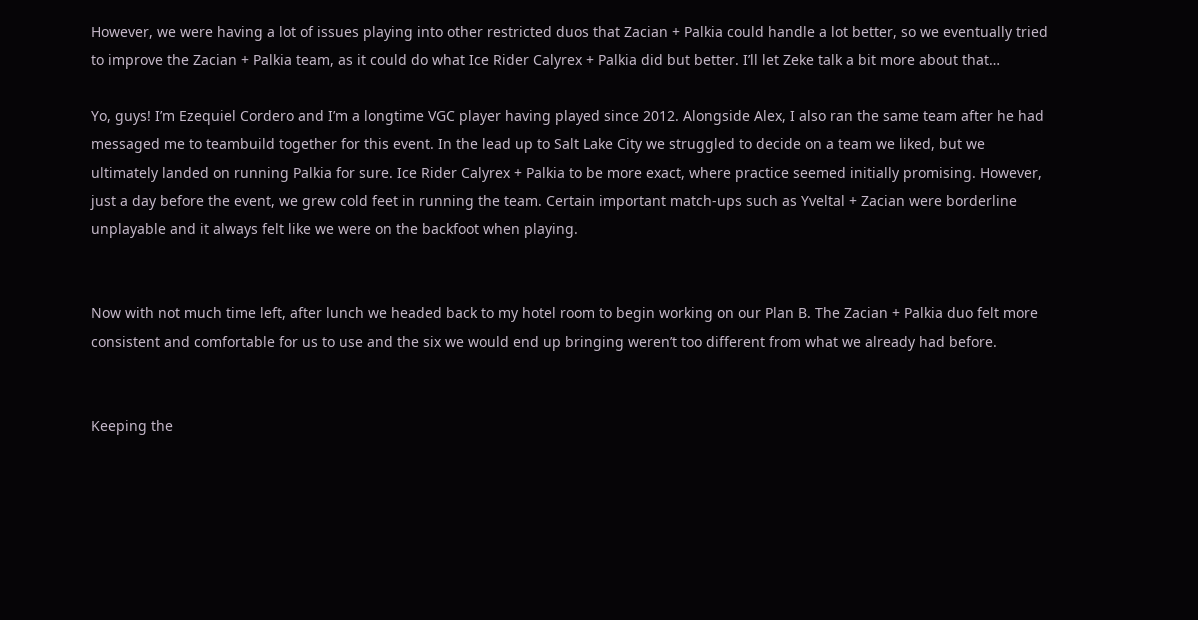However, we were having a lot of issues playing into other restricted duos that Zacian + Palkia could handle a lot better, so we eventually tried to improve the Zacian + Palkia team, as it could do what Ice Rider Calyrex + Palkia did but better. I’ll let Zeke talk a bit more about that…

Yo, guys! I’m Ezequiel Cordero and I’m a longtime VGC player having played since 2012. Alongside Alex, I also ran the same team after he had messaged me to teambuild together for this event. In the lead up to Salt Lake City we struggled to decide on a team we liked, but we ultimately landed on running Palkia for sure. Ice Rider Calyrex + Palkia to be more exact, where practice seemed initially promising. However, just a day before the event, we grew cold feet in running the team. Certain important match-ups such as Yveltal + Zacian were borderline unplayable and it always felt like we were on the backfoot when playing.


Now with not much time left, after lunch we headed back to my hotel room to begin working on our Plan B. The Zacian + Palkia duo felt more consistent and comfortable for us to use and the six we would end up bringing weren’t too different from what we already had before.


Keeping the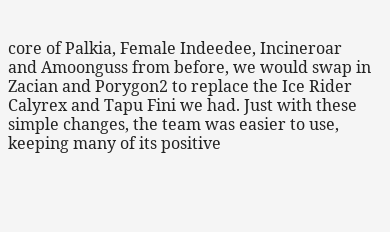core of Palkia, Female Indeedee, Incineroar and Amoonguss from before, we would swap in Zacian and Porygon2 to replace the Ice Rider Calyrex and Tapu Fini we had. Just with these simple changes, the team was easier to use, keeping many of its positive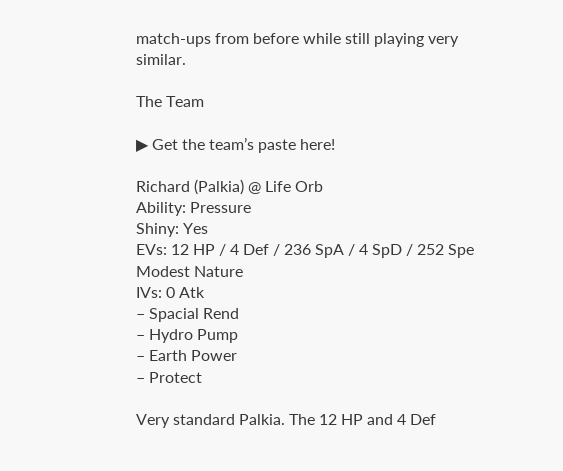match-ups from before while still playing very similar.

The Team

▶ Get the team’s paste here!

Richard (Palkia) @ Life Orb
Ability: Pressure
Shiny: Yes
EVs: 12 HP / 4 Def / 236 SpA / 4 SpD / 252 Spe
Modest Nature
IVs: 0 Atk
– Spacial Rend
– Hydro Pump
– Earth Power
– Protect

Very standard Palkia. The 12 HP and 4 Def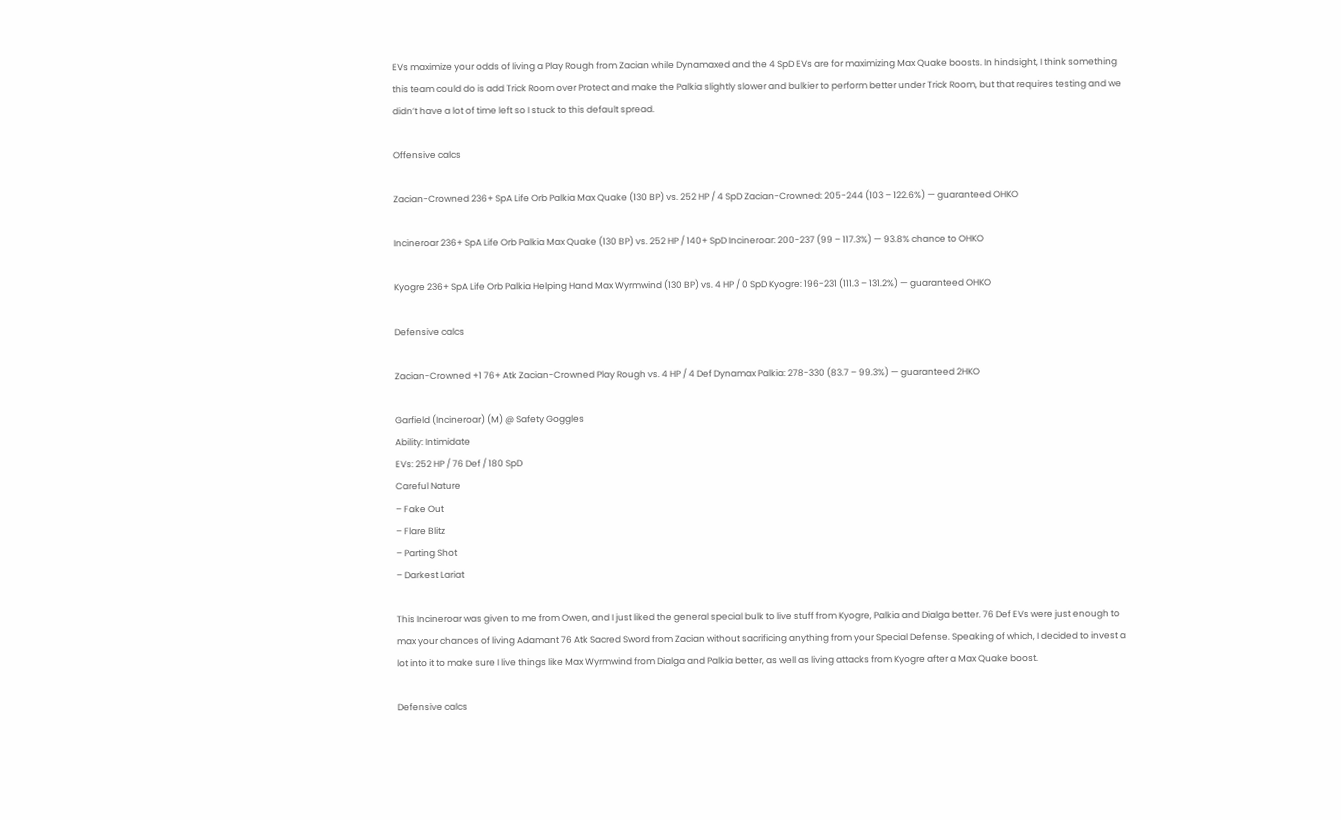EVs maximize your odds of living a Play Rough from Zacian while Dynamaxed and the 4 SpD EVs are for maximizing Max Quake boosts. In hindsight, I think something this team could do is add Trick Room over Protect and make the Palkia slightly slower and bulkier to perform better under Trick Room, but that requires testing and we didn’t have a lot of time left so I stuck to this default spread.

Offensive calcs

Zacian-Crowned 236+ SpA Life Orb Palkia Max Quake (130 BP) vs. 252 HP / 4 SpD Zacian-Crowned: 205-244 (103 – 122.6%) — guaranteed OHKO

Incineroar 236+ SpA Life Orb Palkia Max Quake (130 BP) vs. 252 HP / 140+ SpD Incineroar: 200-237 (99 – 117.3%) — 93.8% chance to OHKO

Kyogre 236+ SpA Life Orb Palkia Helping Hand Max Wyrmwind (130 BP) vs. 4 HP / 0 SpD Kyogre: 196-231 (111.3 – 131.2%) — guaranteed OHKO

Defensive calcs

Zacian-Crowned +1 76+ Atk Zacian-Crowned Play Rough vs. 4 HP / 4 Def Dynamax Palkia: 278-330 (83.7 – 99.3%) — guaranteed 2HKO

Garfield (Incineroar) (M) @ Safety Goggles
Ability: Intimidate
EVs: 252 HP / 76 Def / 180 SpD
Careful Nature
– Fake Out
– Flare Blitz
– Parting Shot
– Darkest Lariat

This Incineroar was given to me from Owen, and I just liked the general special bulk to live stuff from Kyogre, Palkia and Dialga better. 76 Def EVs were just enough to max your chances of living Adamant 76 Atk Sacred Sword from Zacian without sacrificing anything from your Special Defense. Speaking of which, I decided to invest a lot into it to make sure I live things like Max Wyrmwind from Dialga and Palkia better, as well as living attacks from Kyogre after a Max Quake boost.

Defensive calcs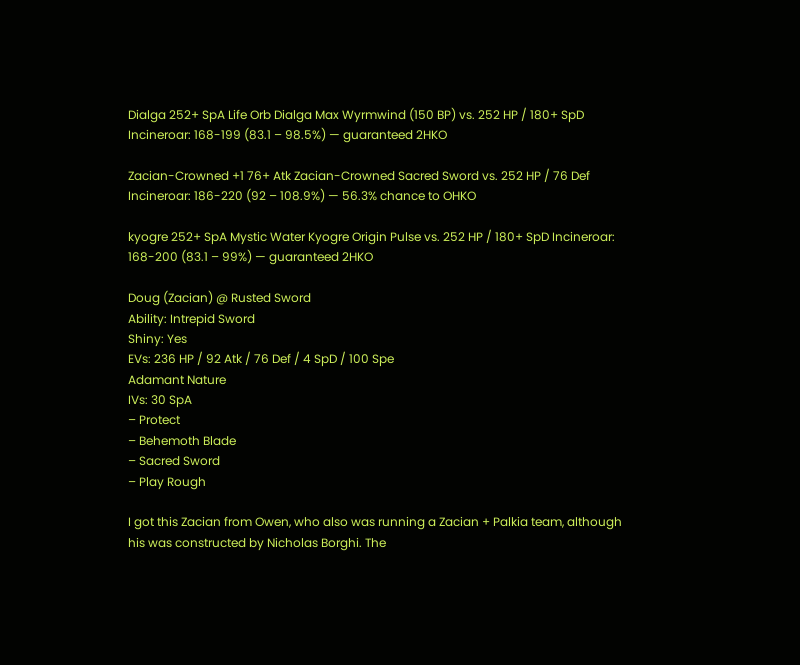Dialga 252+ SpA Life Orb Dialga Max Wyrmwind (150 BP) vs. 252 HP / 180+ SpD Incineroar: 168-199 (83.1 – 98.5%) — guaranteed 2HKO

Zacian-Crowned +1 76+ Atk Zacian-Crowned Sacred Sword vs. 252 HP / 76 Def Incineroar: 186-220 (92 – 108.9%) — 56.3% chance to OHKO

kyogre 252+ SpA Mystic Water Kyogre Origin Pulse vs. 252 HP / 180+ SpD Incineroar: 168-200 (83.1 – 99%) — guaranteed 2HKO

Doug (Zacian) @ Rusted Sword
Ability: Intrepid Sword
Shiny: Yes
EVs: 236 HP / 92 Atk / 76 Def / 4 SpD / 100 Spe
Adamant Nature
IVs: 30 SpA
– Protect
– Behemoth Blade
– Sacred Sword
– Play Rough

I got this Zacian from Owen, who also was running a Zacian + Palkia team, although his was constructed by Nicholas Borghi. The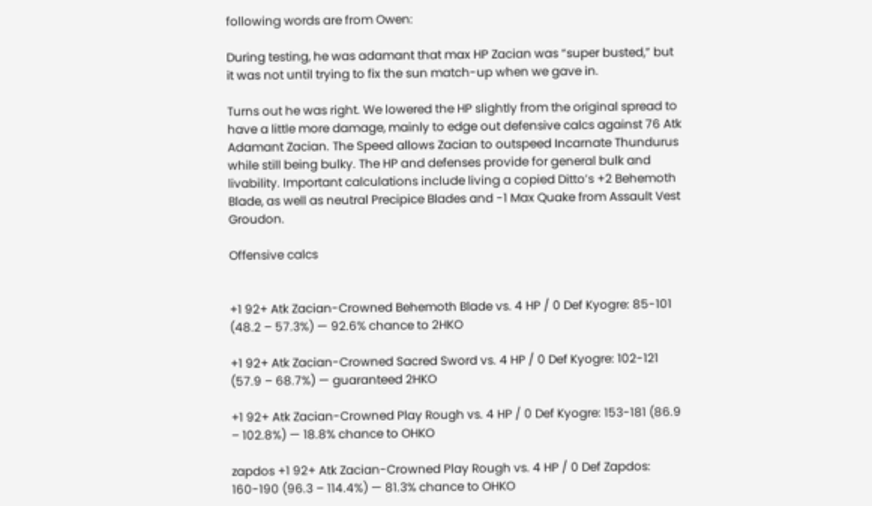following words are from Owen:

During testing, he was adamant that max HP Zacian was “super busted,” but it was not until trying to fix the sun match-up when we gave in.

Turns out he was right. We lowered the HP slightly from the original spread to have a little more damage, mainly to edge out defensive calcs against 76 Atk Adamant Zacian. The Speed allows Zacian to outspeed Incarnate Thundurus while still being bulky. The HP and defenses provide for general bulk and livability. Important calculations include living a copied Ditto’s +2 Behemoth Blade, as well as neutral Precipice Blades and -1 Max Quake from Assault Vest Groudon.

Offensive calcs


+1 92+ Atk Zacian-Crowned Behemoth Blade vs. 4 HP / 0 Def Kyogre: 85-101 (48.2 – 57.3%) — 92.6% chance to 2HKO

+1 92+ Atk Zacian-Crowned Sacred Sword vs. 4 HP / 0 Def Kyogre: 102-121 (57.9 – 68.7%) — guaranteed 2HKO

+1 92+ Atk Zacian-Crowned Play Rough vs. 4 HP / 0 Def Kyogre: 153-181 (86.9 – 102.8%) — 18.8% chance to OHKO

zapdos +1 92+ Atk Zacian-Crowned Play Rough vs. 4 HP / 0 Def Zapdos: 160-190 (96.3 – 114.4%) — 81.3% chance to OHKO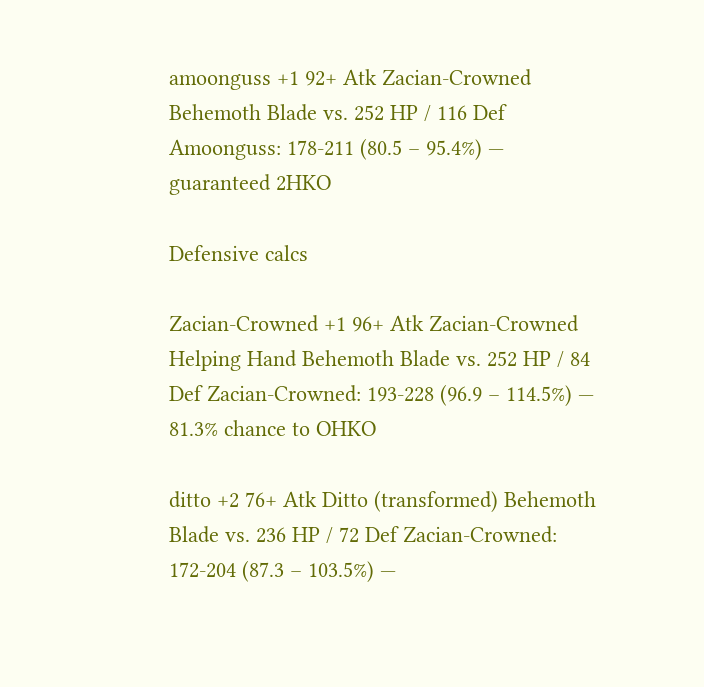amoonguss +1 92+ Atk Zacian-Crowned Behemoth Blade vs. 252 HP / 116 Def Amoonguss: 178-211 (80.5 – 95.4%) — guaranteed 2HKO

Defensive calcs

Zacian-Crowned +1 96+ Atk Zacian-Crowned Helping Hand Behemoth Blade vs. 252 HP / 84 Def Zacian-Crowned: 193-228 (96.9 – 114.5%) — 81.3% chance to OHKO

ditto +2 76+ Atk Ditto (transformed) Behemoth Blade vs. 236 HP / 72 Def Zacian-Crowned: 172-204 (87.3 – 103.5%) —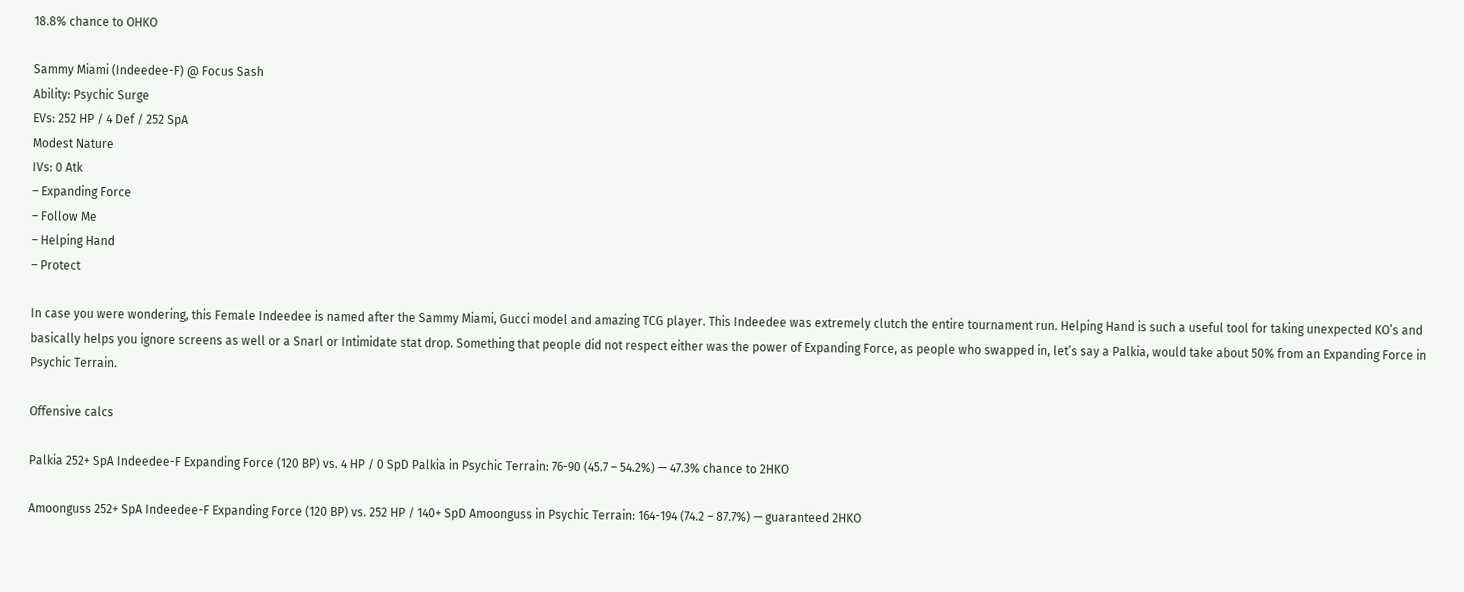18.8% chance to OHKO

Sammy Miami (Indeedee-F) @ Focus Sash
Ability: Psychic Surge
EVs: 252 HP / 4 Def / 252 SpA
Modest Nature
IVs: 0 Atk
– Expanding Force
– Follow Me
– Helping Hand
– Protect

In case you were wondering, this Female Indeedee is named after the Sammy Miami, Gucci model and amazing TCG player. This Indeedee was extremely clutch the entire tournament run. Helping Hand is such a useful tool for taking unexpected KO’s and basically helps you ignore screens as well or a Snarl or Intimidate stat drop. Something that people did not respect either was the power of Expanding Force, as people who swapped in, let’s say a Palkia, would take about 50% from an Expanding Force in Psychic Terrain.

Offensive calcs

Palkia 252+ SpA Indeedee-F Expanding Force (120 BP) vs. 4 HP / 0 SpD Palkia in Psychic Terrain: 76-90 (45.7 – 54.2%) — 47.3% chance to 2HKO

Amoonguss 252+ SpA Indeedee-F Expanding Force (120 BP) vs. 252 HP / 140+ SpD Amoonguss in Psychic Terrain: 164-194 (74.2 – 87.7%) — guaranteed 2HKO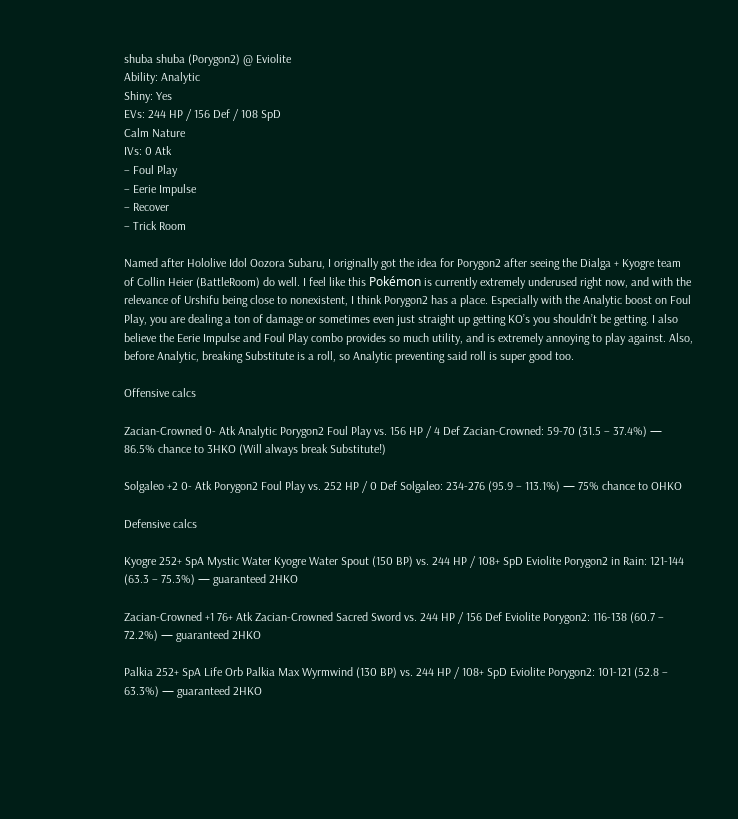shuba shuba (Porygon2) @ Eviolite
Ability: Analytic
Shiny: Yes
EVs: 244 HP / 156 Def / 108 SpD
Calm Nature
IVs: 0 Atk
– Foul Play
– Eerie Impulse
– Recover
– Trick Room

Named after Hololive Idol Oozora Subaru, I originally got the idea for Porygon2 after seeing the Dialga + Kyogre team of Collin Heier (BattleRoom) do well. I feel like this Pokémon is currently extremely underused right now, and with the relevance of Urshifu being close to nonexistent, I think Porygon2 has a place. Especially with the Analytic boost on Foul Play, you are dealing a ton of damage or sometimes even just straight up getting KO’s you shouldn’t be getting. I also believe the Eerie Impulse and Foul Play combo provides so much utility, and is extremely annoying to play against. Also, before Analytic, breaking Substitute is a roll, so Analytic preventing said roll is super good too.

Offensive calcs

Zacian-Crowned 0- Atk Analytic Porygon2 Foul Play vs. 156 HP / 4 Def Zacian-Crowned: 59-70 (31.5 – 37.4%) — 86.5% chance to 3HKO (Will always break Substitute!)

Solgaleo +2 0- Atk Porygon2 Foul Play vs. 252 HP / 0 Def Solgaleo: 234-276 (95.9 – 113.1%) — 75% chance to OHKO

Defensive calcs

Kyogre 252+ SpA Mystic Water Kyogre Water Spout (150 BP) vs. 244 HP / 108+ SpD Eviolite Porygon2 in Rain: 121-144 (63.3 – 75.3%) — guaranteed 2HKO

Zacian-Crowned +1 76+ Atk Zacian-Crowned Sacred Sword vs. 244 HP / 156 Def Eviolite Porygon2: 116-138 (60.7 – 72.2%) — guaranteed 2HKO

Palkia 252+ SpA Life Orb Palkia Max Wyrmwind (130 BP) vs. 244 HP / 108+ SpD Eviolite Porygon2: 101-121 (52.8 – 63.3%) — guaranteed 2HKO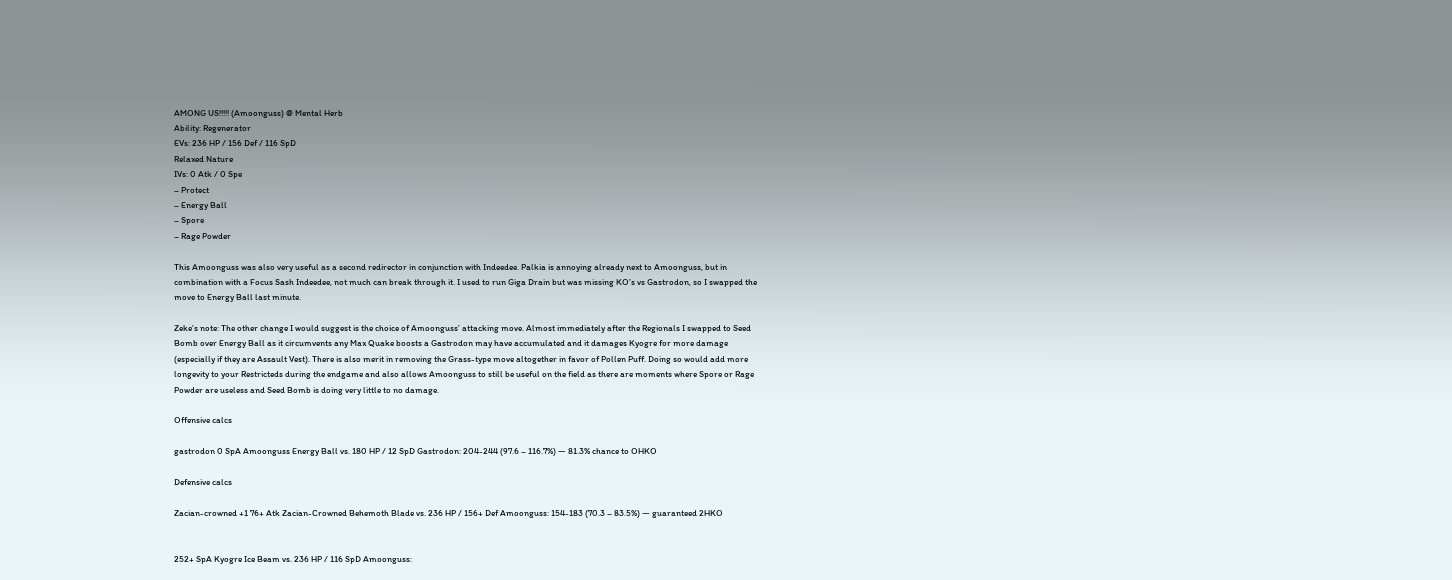AMONG US!!!!! (Amoonguss) @ Mental Herb
Ability: Regenerator
EVs: 236 HP / 156 Def / 116 SpD
Relaxed Nature
IVs: 0 Atk / 0 Spe
– Protect
– Energy Ball
– Spore
– Rage Powder

This Amoonguss was also very useful as a second redirector in conjunction with Indeedee. Palkia is annoying already next to Amoonguss, but in combination with a Focus Sash Indeedee, not much can break through it. I used to run Giga Drain but was missing KO’s vs Gastrodon, so I swapped the move to Energy Ball last minute.

Zeke’s note: The other change I would suggest is the choice of Amoonguss’ attacking move. Almost immediately after the Regionals I swapped to Seed Bomb over Energy Ball as it circumvents any Max Quake boosts a Gastrodon may have accumulated and it damages Kyogre for more damage (especially if they are Assault Vest). There is also merit in removing the Grass-type move altogether in favor of Pollen Puff. Doing so would add more longevity to your Restricteds during the endgame and also allows Amoonguss to still be useful on the field as there are moments where Spore or Rage Powder are useless and Seed Bomb is doing very little to no damage.

Offensive calcs

gastrodon 0 SpA Amoonguss Energy Ball vs. 180 HP / 12 SpD Gastrodon: 204-244 (97.6 – 116.7%) — 81.3% chance to OHKO

Defensive calcs

Zacian-crowned +1 76+ Atk Zacian-Crowned Behemoth Blade vs. 236 HP / 156+ Def Amoonguss: 154-183 (70.3 – 83.5%) — guaranteed 2HKO


252+ SpA Kyogre Ice Beam vs. 236 HP / 116 SpD Amoonguss: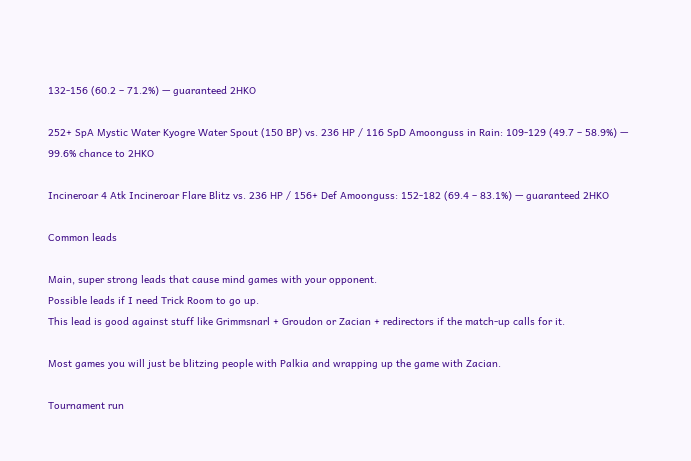132-156 (60.2 – 71.2%) — guaranteed 2HKO

252+ SpA Mystic Water Kyogre Water Spout (150 BP) vs. 236 HP / 116 SpD Amoonguss in Rain: 109-129 (49.7 – 58.9%) — 99.6% chance to 2HKO

Incineroar 4 Atk Incineroar Flare Blitz vs. 236 HP / 156+ Def Amoonguss: 152-182 (69.4 – 83.1%) — guaranteed 2HKO

Common leads

Main, super strong leads that cause mind games with your opponent.
Possible leads if I need Trick Room to go up.
This lead is good against stuff like Grimmsnarl + Groudon or Zacian + redirectors if the match-up calls for it.

Most games you will just be blitzing people with Palkia and wrapping up the game with Zacian.

Tournament run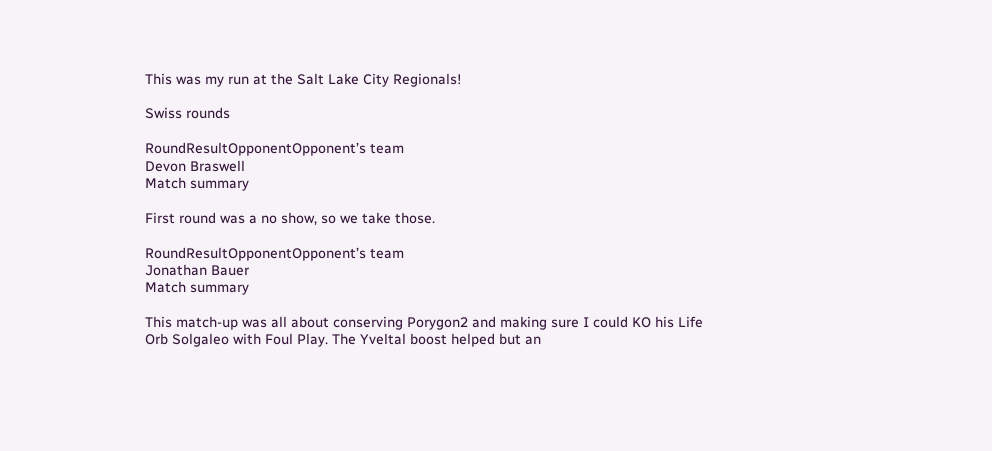This was my run at the Salt Lake City Regionals!

Swiss rounds

RoundResultOpponentOpponent’s team
Devon Braswell
Match summary

First round was a no show, so we take those.

RoundResultOpponentOpponent’s team
Jonathan Bauer
Match summary

This match-up was all about conserving Porygon2 and making sure I could KO his Life Orb Solgaleo with Foul Play. The Yveltal boost helped but an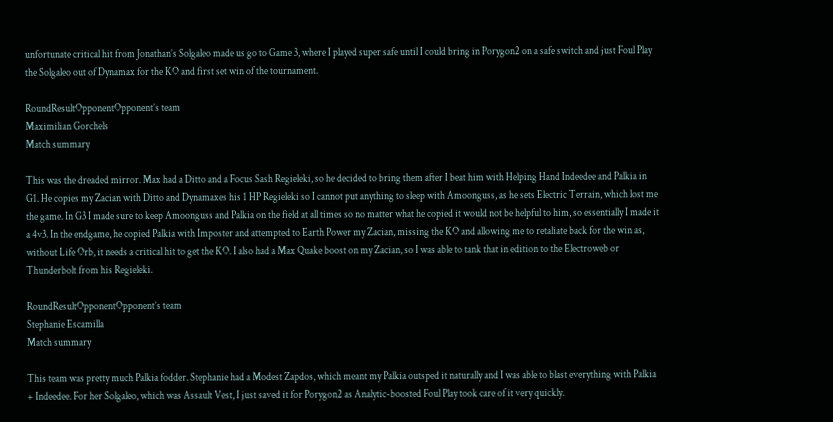unfortunate critical hit from Jonathan’s Solgaleo made us go to Game 3, where I played super safe until I could bring in Porygon2 on a safe switch and just Foul Play the Solgaleo out of Dynamax for the KO and first set win of the tournament.

RoundResultOpponentOpponent’s team
Maximilian Gorchels
Match summary

This was the dreaded mirror. Max had a Ditto and a Focus Sash Regieleki, so he decided to bring them after I beat him with Helping Hand Indeedee and Palkia in G1. He copies my Zacian with Ditto and Dynamaxes his 1 HP Regieleki so I cannot put anything to sleep with Amoonguss, as he sets Electric Terrain, which lost me the game. In G3 I made sure to keep Amoonguss and Palkia on the field at all times so no matter what he copied it would not be helpful to him, so essentially I made it a 4v3. In the endgame, he copied Palkia with Imposter and attempted to Earth Power my Zacian, missing the KO and allowing me to retaliate back for the win as, without Life Orb, it needs a critical hit to get the KO. I also had a Max Quake boost on my Zacian, so I was able to tank that in edition to the Electroweb or Thunderbolt from his Regieleki.

RoundResultOpponentOpponent’s team
Stephanie Escamilla
Match summary

This team was pretty much Palkia fodder. Stephanie had a Modest Zapdos, which meant my Palkia outsped it naturally and I was able to blast everything with Palkia + Indeedee. For her Solgaleo, which was Assault Vest, I just saved it for Porygon2 as Analytic-boosted Foul Play took care of it very quickly.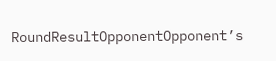RoundResultOpponentOpponent’s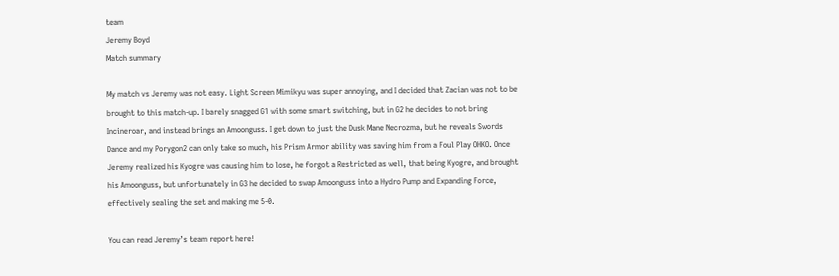team
Jeremy Boyd
Match summary

My match vs Jeremy was not easy. Light Screen Mimikyu was super annoying, and I decided that Zacian was not to be brought to this match-up. I barely snagged G1 with some smart switching, but in G2 he decides to not bring Incineroar, and instead brings an Amoonguss. I get down to just the Dusk Mane Necrozma, but he reveals Swords Dance and my Porygon2 can only take so much, his Prism Armor ability was saving him from a Foul Play OHKO. Once Jeremy realized his Kyogre was causing him to lose, he forgot a Restricted as well, that being Kyogre, and brought his Amoonguss, but unfortunately in G3 he decided to swap Amoonguss into a Hydro Pump and Expanding Force, effectively sealing the set and making me 5-0.

You can read Jeremy’s team report here!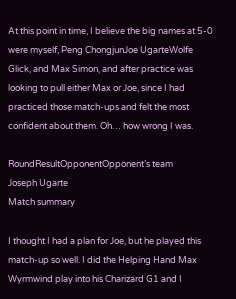At this point in time, I believe the big names at 5-0 were myself, Peng ChongjunJoe UgarteWolfe Glick, and Max Simon, and after practice was looking to pull either Max or Joe, since I had practiced those match-ups and felt the most confident about them. Oh… how wrong I was.

RoundResultOpponentOpponent’s team
Joseph Ugarte
Match summary

I thought I had a plan for Joe, but he played this match-up so well. I did the Helping Hand Max Wyrmwind play into his Charizard G1 and I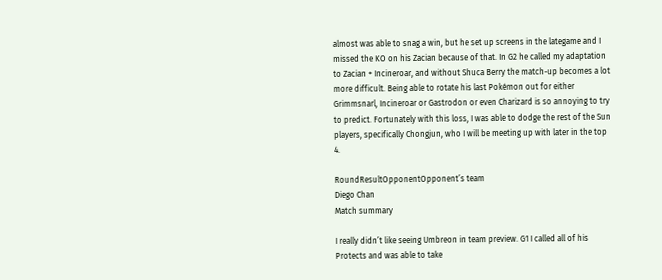almost was able to snag a win, but he set up screens in the lategame and I missed the KO on his Zacian because of that. In G2 he called my adaptation to Zacian + Incineroar, and without Shuca Berry the match-up becomes a lot more difficult. Being able to rotate his last Pokémon out for either Grimmsnarl, Incineroar or Gastrodon or even Charizard is so annoying to try to predict. Fortunately with this loss, I was able to dodge the rest of the Sun players, specifically Chongjun, who I will be meeting up with later in the top 4.

RoundResultOpponentOpponent’s team
Diego Chan
Match summary

I really didn’t like seeing Umbreon in team preview. G1 I called all of his Protects and was able to take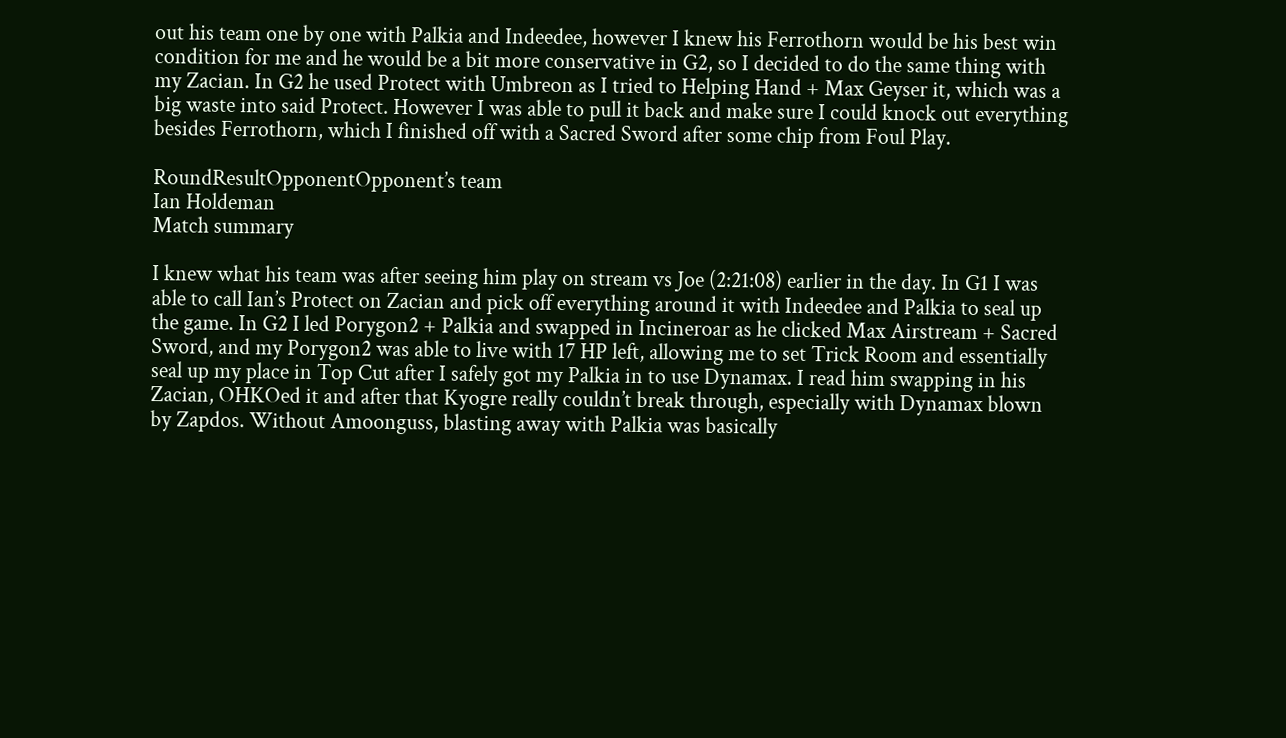out his team one by one with Palkia and Indeedee, however I knew his Ferrothorn would be his best win condition for me and he would be a bit more conservative in G2, so I decided to do the same thing with my Zacian. In G2 he used Protect with Umbreon as I tried to Helping Hand + Max Geyser it, which was a big waste into said Protect. However I was able to pull it back and make sure I could knock out everything besides Ferrothorn, which I finished off with a Sacred Sword after some chip from Foul Play.

RoundResultOpponentOpponent’s team
Ian Holdeman
Match summary

I knew what his team was after seeing him play on stream vs Joe (2:21:08) earlier in the day. In G1 I was able to call Ian’s Protect on Zacian and pick off everything around it with Indeedee and Palkia to seal up the game. In G2 I led Porygon2 + Palkia and swapped in Incineroar as he clicked Max Airstream + Sacred Sword, and my Porygon2 was able to live with 17 HP left, allowing me to set Trick Room and essentially seal up my place in Top Cut after I safely got my Palkia in to use Dynamax. I read him swapping in his Zacian, OHKOed it and after that Kyogre really couldn’t break through, especially with Dynamax blown by Zapdos. Without Amoonguss, blasting away with Palkia was basically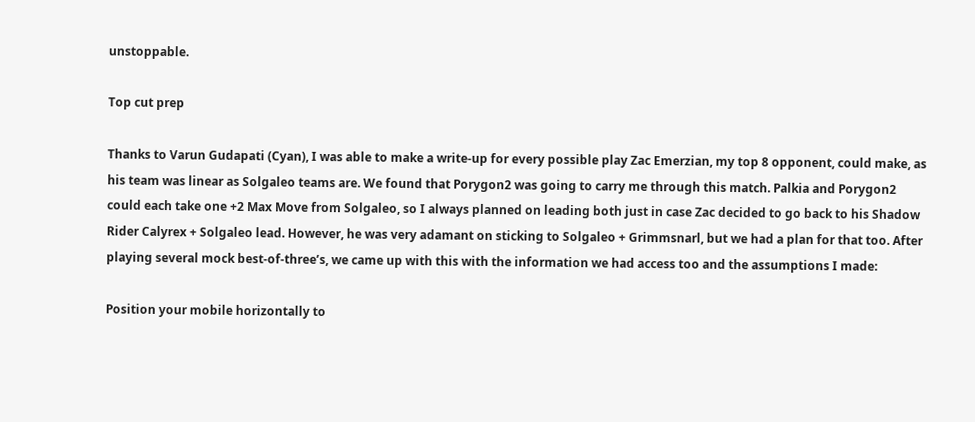unstoppable.

Top cut prep

Thanks to Varun Gudapati (Cyan), I was able to make a write-up for every possible play Zac Emerzian, my top 8 opponent, could make, as his team was linear as Solgaleo teams are. We found that Porygon2 was going to carry me through this match. Palkia and Porygon2 could each take one +2 Max Move from Solgaleo, so I always planned on leading both just in case Zac decided to go back to his Shadow Rider Calyrex + Solgaleo lead. However, he was very adamant on sticking to Solgaleo + Grimmsnarl, but we had a plan for that too. After playing several mock best-of-three’s, we came up with this with the information we had access too and the assumptions I made:

Position your mobile horizontally to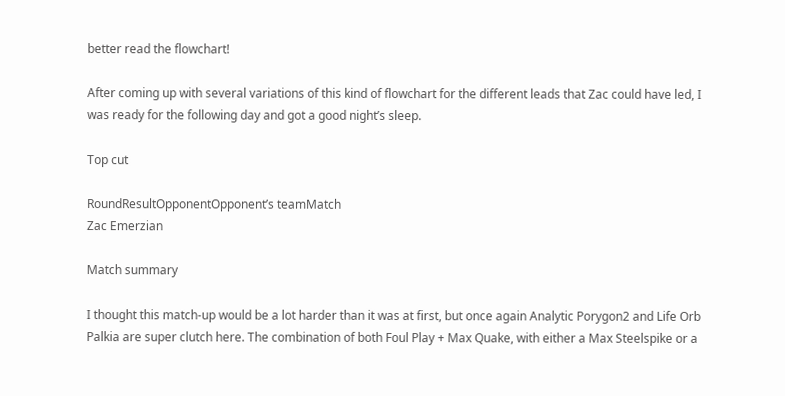better read the flowchart!

After coming up with several variations of this kind of flowchart for the different leads that Zac could have led, I was ready for the following day and got a good night’s sleep.

Top cut

RoundResultOpponentOpponent’s teamMatch
Zac Emerzian

Match summary

I thought this match-up would be a lot harder than it was at first, but once again Analytic Porygon2 and Life Orb Palkia are super clutch here. The combination of both Foul Play + Max Quake, with either a Max Steelspike or a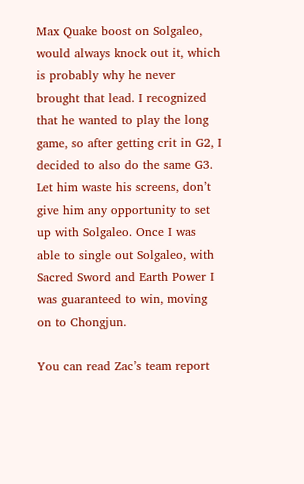Max Quake boost on Solgaleo, would always knock out it, which is probably why he never brought that lead. I recognized that he wanted to play the long game, so after getting crit in G2, I decided to also do the same G3. Let him waste his screens, don’t give him any opportunity to set up with Solgaleo. Once I was able to single out Solgaleo, with Sacred Sword and Earth Power I was guaranteed to win, moving on to Chongjun.

You can read Zac’s team report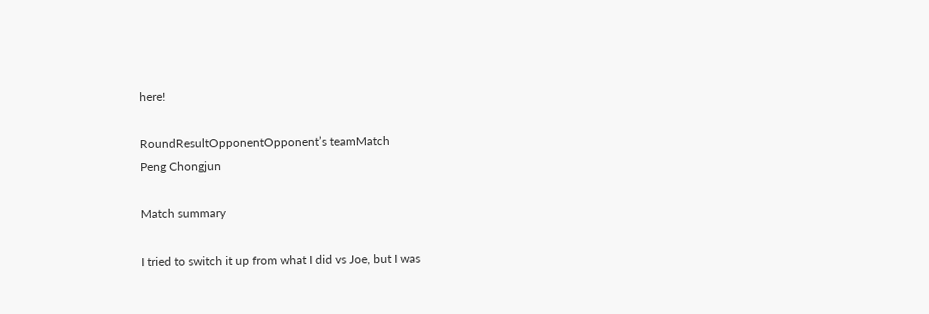here!

RoundResultOpponentOpponent’s teamMatch
Peng Chongjun

Match summary

I tried to switch it up from what I did vs Joe, but I was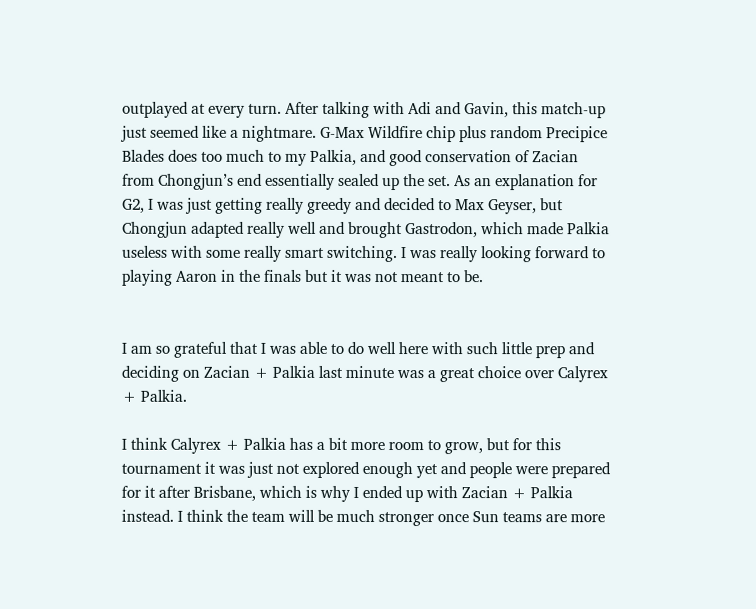outplayed at every turn. After talking with Adi and Gavin, this match-up just seemed like a nightmare. G-Max Wildfire chip plus random Precipice Blades does too much to my Palkia, and good conservation of Zacian from Chongjun’s end essentially sealed up the set. As an explanation for G2, I was just getting really greedy and decided to Max Geyser, but Chongjun adapted really well and brought Gastrodon, which made Palkia useless with some really smart switching. I was really looking forward to playing Aaron in the finals but it was not meant to be.


I am so grateful that I was able to do well here with such little prep and deciding on Zacian + Palkia last minute was a great choice over Calyrex + Palkia.

I think Calyrex + Palkia has a bit more room to grow, but for this tournament it was just not explored enough yet and people were prepared for it after Brisbane, which is why I ended up with Zacian + Palkia instead. I think the team will be much stronger once Sun teams are more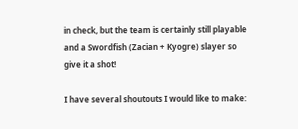in check, but the team is certainly still playable and a Swordfish (Zacian + Kyogre) slayer so give it a shot!

I have several shoutouts I would like to make: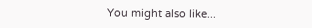You might also like...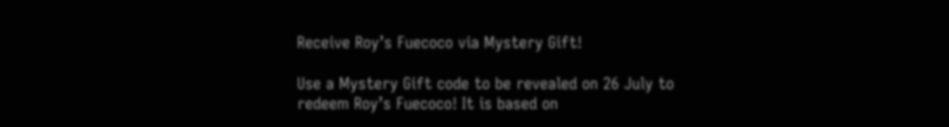Receive Roy’s Fuecoco via Mystery Gift!

Use a Mystery Gift code to be revealed on 26 July to redeem Roy’s Fuecoco! It is based on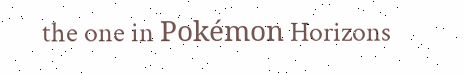the one in Pokémon Horizons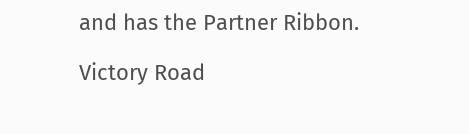and has the Partner Ribbon.

Victory Road